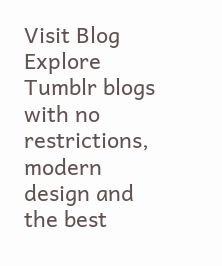Visit Blog
Explore Tumblr blogs with no restrictions, modern design and the best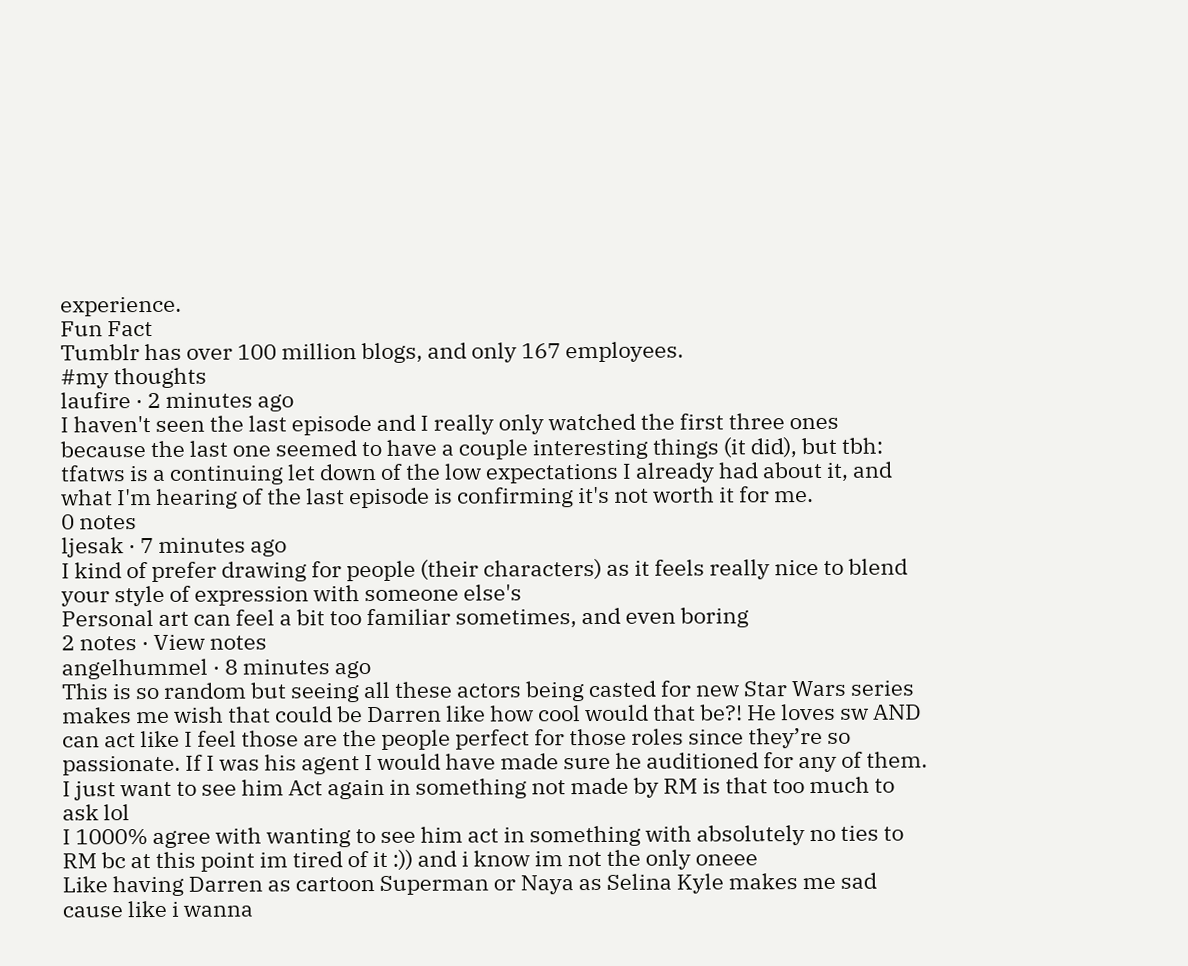experience.
Fun Fact
Tumblr has over 100 million blogs, and only 167 employees.
#my thoughts
laufire · 2 minutes ago
I haven't seen the last episode and I really only watched the first three ones because the last one seemed to have a couple interesting things (it did), but tbh: tfatws is a continuing let down of the low expectations I already had about it, and what I'm hearing of the last episode is confirming it's not worth it for me.
0 notes
ljesak · 7 minutes ago
I kind of prefer drawing for people (their characters) as it feels really nice to blend your style of expression with someone else's
Personal art can feel a bit too familiar sometimes, and even boring
2 notes · View notes
angelhummel · 8 minutes ago
This is so random but seeing all these actors being casted for new Star Wars series makes me wish that could be Darren like how cool would that be?! He loves sw AND can act like I feel those are the people perfect for those roles since they’re so passionate. If I was his agent I would have made sure he auditioned for any of them. I just want to see him Act again in something not made by RM is that too much to ask lol
I 1000% agree with wanting to see him act in something with absolutely no ties to RM bc at this point im tired of it :)) and i know im not the only oneee
Like having Darren as cartoon Superman or Naya as Selina Kyle makes me sad cause like i wanna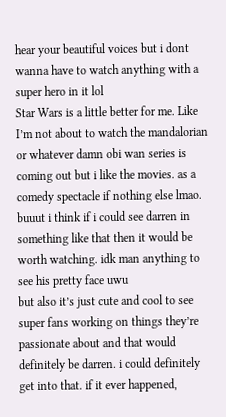hear your beautiful voices but i dont wanna have to watch anything with a super hero in it lol
Star Wars is a little better for me. Like I’m not about to watch the mandalorian or whatever damn obi wan series is coming out but i like the movies. as a comedy spectacle if nothing else lmao. buuut i think if i could see darren in something like that then it would be worth watching. idk man anything to see his pretty face uwu
but also it’s just cute and cool to see super fans working on things they’re passionate about and that would definitely be darren. i could definitely get into that. if it ever happened,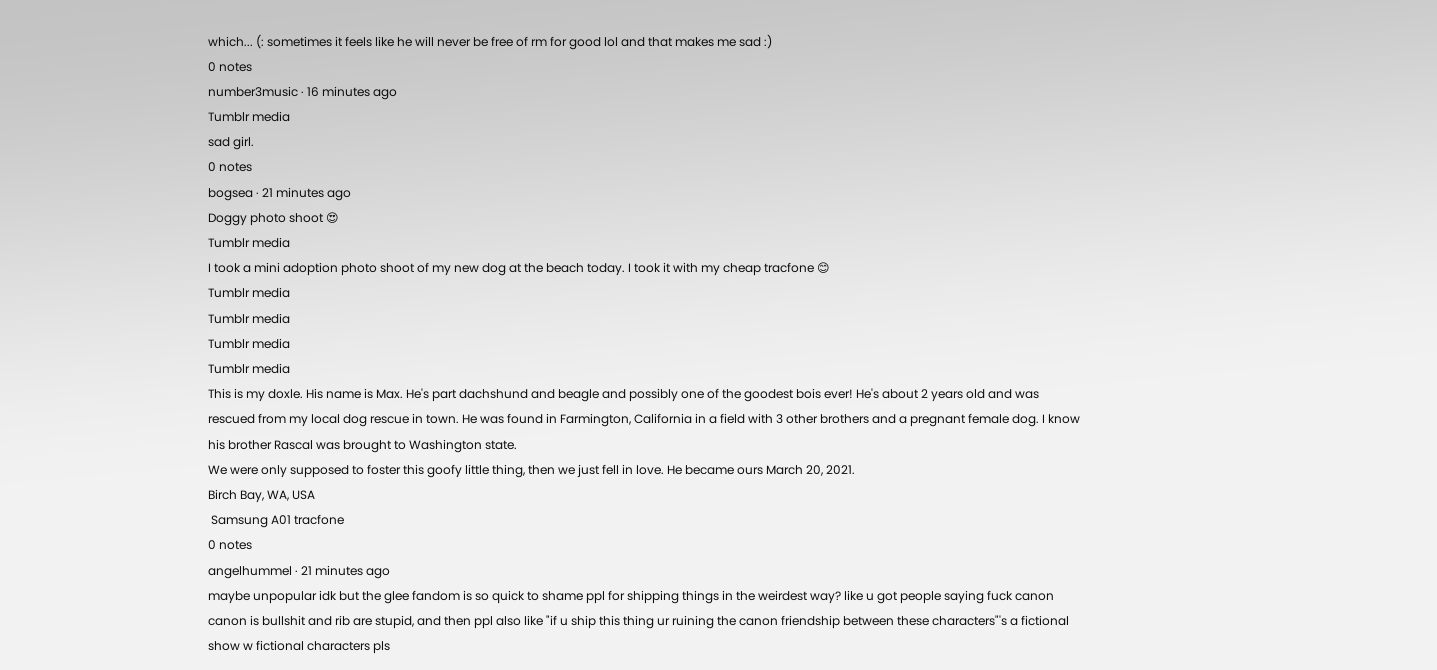which... (: sometimes it feels like he will never be free of rm for good lol and that makes me sad :)
0 notes
number3music · 16 minutes ago
Tumblr media
sad girl.
0 notes
bogsea · 21 minutes ago
Doggy photo shoot 😍
Tumblr media
I took a mini adoption photo shoot of my new dog at the beach today. I took it with my cheap tracfone 😊
Tumblr media
Tumblr media
Tumblr media
Tumblr media
This is my doxle. His name is Max. He's part dachshund and beagle and possibly one of the goodest bois ever! He's about 2 years old and was rescued from my local dog rescue in town. He was found in Farmington, California in a field with 3 other brothers and a pregnant female dog. I know his brother Rascal was brought to Washington state.
We were only supposed to foster this goofy little thing, then we just fell in love. He became ours March 20, 2021.
Birch Bay, WA, USA
 Samsung A01 tracfone
0 notes
angelhummel · 21 minutes ago
maybe unpopular idk but the glee fandom is so quick to shame ppl for shipping things in the weirdest way? like u got people saying fuck canon canon is bullshit and rib are stupid, and then ppl also like "if u ship this thing ur ruining the canon friendship between these characters"'s a fictional show w fictional characters pls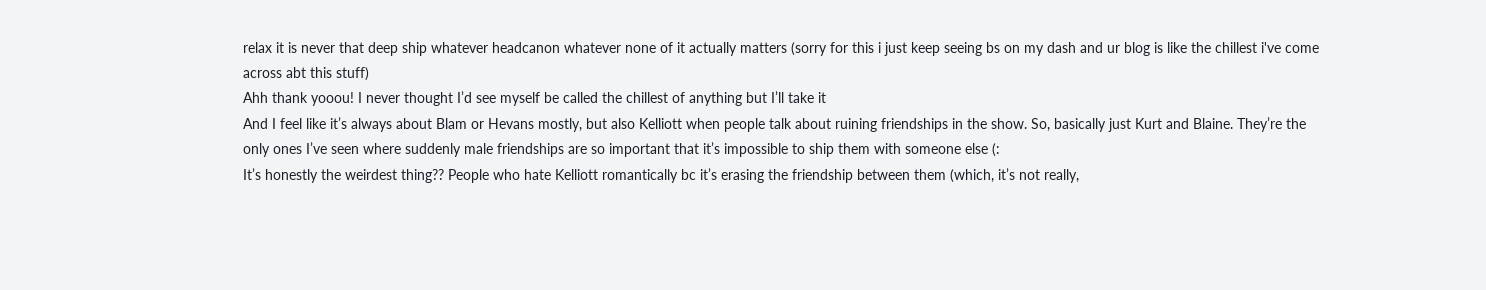relax it is never that deep ship whatever headcanon whatever none of it actually matters (sorry for this i just keep seeing bs on my dash and ur blog is like the chillest i've come across abt this stuff)
Ahh thank yooou! I never thought I’d see myself be called the chillest of anything but I’ll take it
And I feel like it’s always about Blam or Hevans mostly, but also Kelliott when people talk about ruining friendships in the show. So, basically just Kurt and Blaine. They’re the only ones I’ve seen where suddenly male friendships are so important that it’s impossible to ship them with someone else (:
It’s honestly the weirdest thing?? People who hate Kelliott romantically bc it’s erasing the friendship between them (which, it’s not really,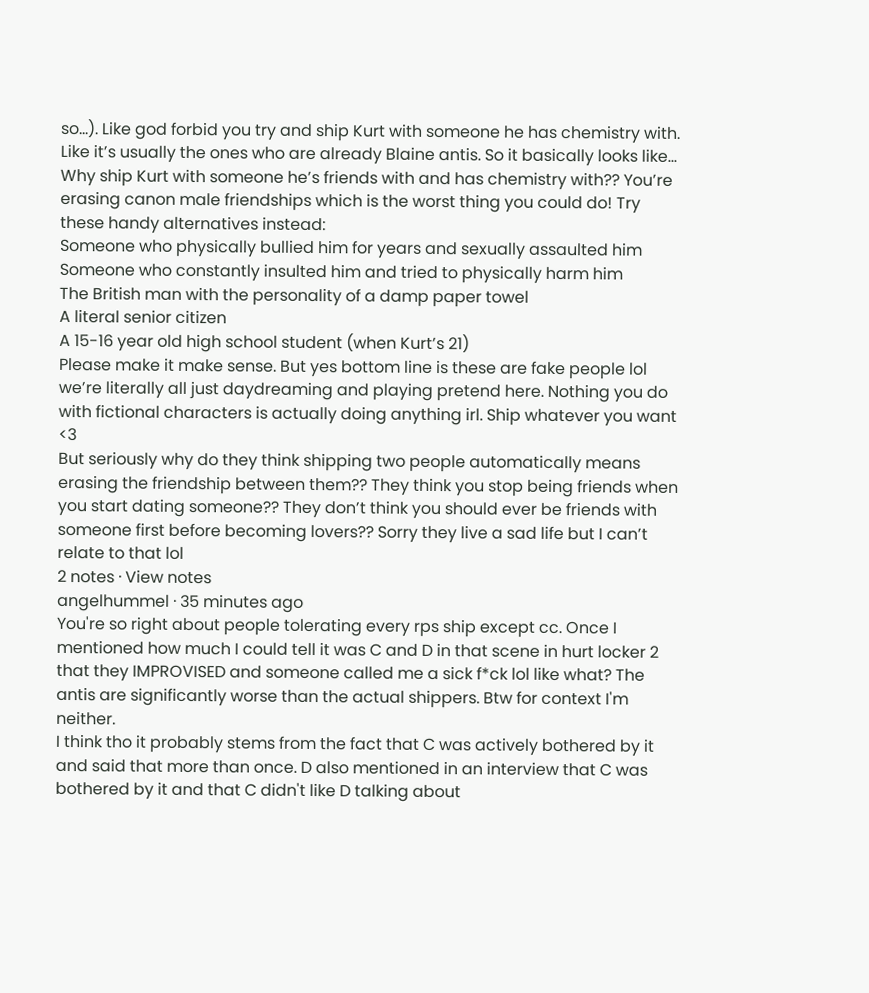so...). Like god forbid you try and ship Kurt with someone he has chemistry with.
Like it’s usually the ones who are already Blaine antis. So it basically looks like...
Why ship Kurt with someone he’s friends with and has chemistry with?? You’re erasing canon male friendships which is the worst thing you could do! Try these handy alternatives instead:
Someone who physically bullied him for years and sexually assaulted him
Someone who constantly insulted him and tried to physically harm him
The British man with the personality of a damp paper towel
A literal senior citizen
A 15-16 year old high school student (when Kurt’s 21)
Please make it make sense. But yes bottom line is these are fake people lol we’re literally all just daydreaming and playing pretend here. Nothing you do with fictional characters is actually doing anything irl. Ship whatever you want <3
But seriously why do they think shipping two people automatically means erasing the friendship between them?? They think you stop being friends when you start dating someone?? They don’t think you should ever be friends with someone first before becoming lovers?? Sorry they live a sad life but I can’t relate to that lol
2 notes · View notes
angelhummel · 35 minutes ago
You're so right about people tolerating every rps ship except cc. Once I mentioned how much I could tell it was C and D in that scene in hurt locker 2 that they IMPROVISED and someone called me a sick f*ck lol like what? The antis are significantly worse than the actual shippers. Btw for context I'm neither.
I think tho it probably stems from the fact that C was actively bothered by it and said that more than once. D also mentioned in an interview that C was bothered by it and that C didn't like D talking about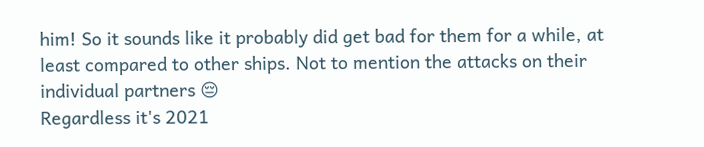him! So it sounds like it probably did get bad for them for a while, at least compared to other ships. Not to mention the attacks on their individual partners 😔
Regardless it's 2021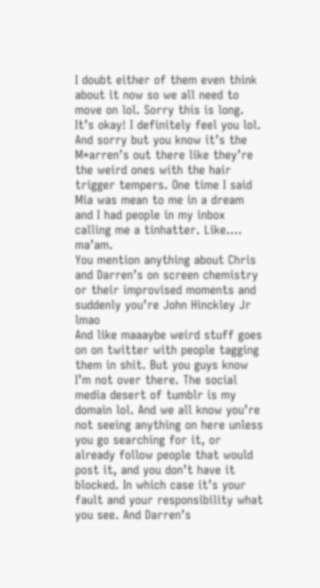I doubt either of them even think about it now so we all need to move on lol. Sorry this is long.
It’s okay! I definitely feel you lol. And sorry but you know it’s the M*arren’s out there like they’re the weird ones with the hair trigger tempers. One time I said Mia was mean to me in a dream and I had people in my inbox calling me a tinhatter. Like.... ma’am.
You mention anything about Chris and Darren’s on screen chemistry or their improvised moments and suddenly you’re John Hinckley Jr lmao
And like maaaybe weird stuff goes on on twitter with people tagging them in shit. But you guys know I’m not over there. The social media desert of tumblr is my domain lol. And we all know you’re not seeing anything on here unless you go searching for it, or already follow people that would post it, and you don’t have it blocked. In which case it’s your fault and your responsibility what you see. And Darren’s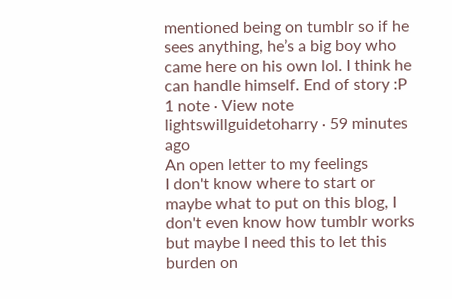mentioned being on tumblr so if he sees anything, he’s a big boy who came here on his own lol. I think he can handle himself. End of story :P
1 note · View note
lightswillguidetoharry · 59 minutes ago
An open letter to my feelings
I don't know where to start or maybe what to put on this blog, I don't even know how tumblr works but maybe I need this to let this burden on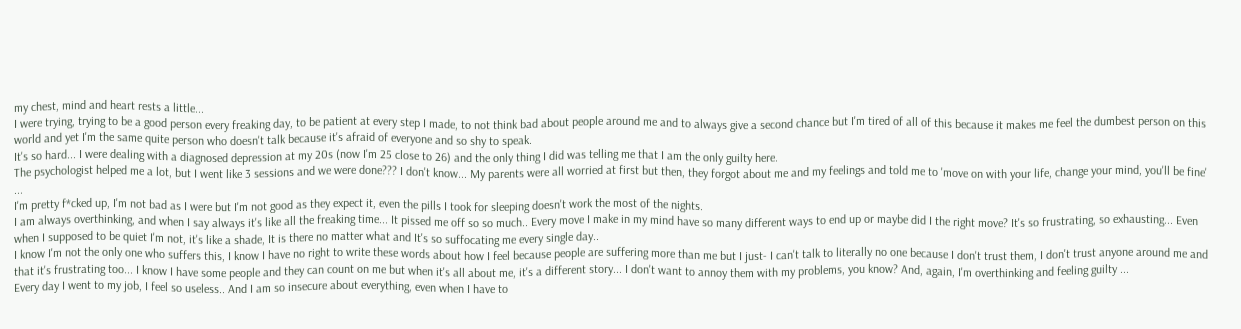my chest, mind and heart rests a little...
I were trying, trying to be a good person every freaking day, to be patient at every step I made, to not think bad about people around me and to always give a second chance but I'm tired of all of this because it makes me feel the dumbest person on this world and yet I'm the same quite person who doesn't talk because it's afraid of everyone and so shy to speak.
It's so hard... I were dealing with a diagnosed depression at my 20s (now I'm 25 close to 26) and the only thing I did was telling me that I am the only guilty here.
The psychologist helped me a lot, but I went like 3 sessions and we were done??? I don't know... My parents were all worried at first but then, they forgot about me and my feelings and told me to 'move on with your life, change your mind, you'll be fine' ...
I'm pretty f*cked up, I'm not bad as I were but I'm not good as they expect it, even the pills I took for sleeping doesn't work the most of the nights.
I am always overthinking, and when I say always it's like all the freaking time... It pissed me off so so much.. Every move I make in my mind have so many different ways to end up or maybe did I the right move? It's so frustrating, so exhausting... Even when I supposed to be quiet I'm not, it's like a shade, It is there no matter what and It's so suffocating me every single day..
I know I'm not the only one who suffers this, I know I have no right to write these words about how I feel because people are suffering more than me but I just- I can't talk to literally no one because I don't trust them, I don't trust anyone around me and that it's frustrating too... I know I have some people and they can count on me but when it's all about me, it's a different story... I don't want to annoy them with my problems, you know? And, again, I'm overthinking and feeling guilty ...
Every day I went to my job, I feel so useless.. And I am so insecure about everything, even when I have to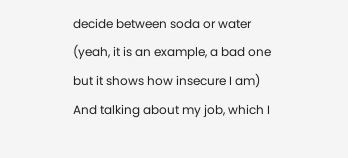decide between soda or water (yeah, it is an example, a bad one but it shows how insecure I am) And talking about my job, which I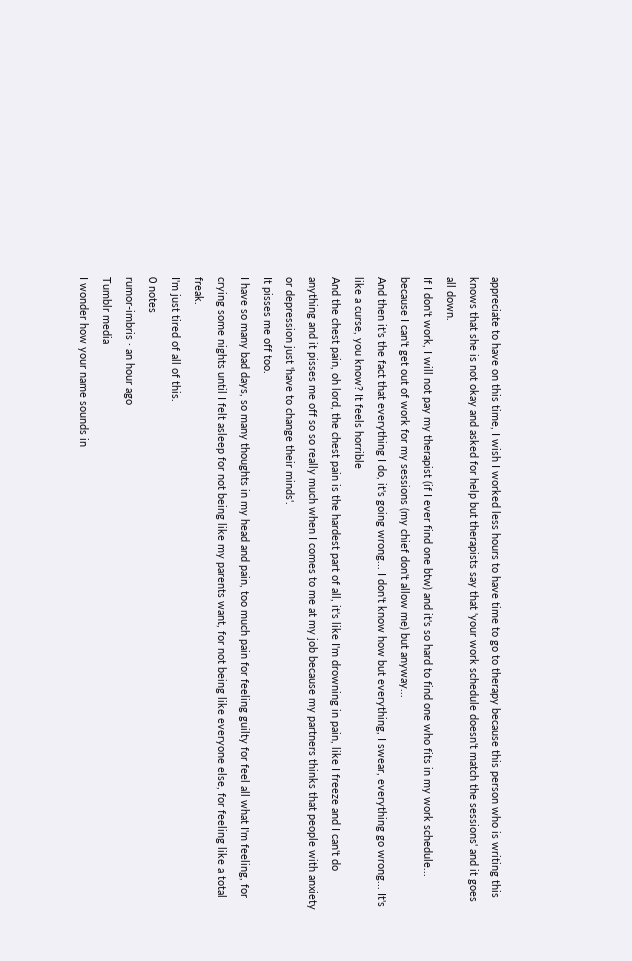appreciate to have on this time, I wish I worked less hours to have time to go to therapy because this person who is writing this knows that she is not okay and asked for help but therapists say that 'your work schedule doesn't match the sessions' and it goes all down.
If I don't work, I will not pay my therapist (if I ever find one btw) and it's so hard to find one who fits in my work schedule... because I can't get out of work for my sessions (my chief don't allow me) but anyway...
And then it's the fact that everything I do, it's going wrong... I don't know how but everything, I swear, everything go wrong... It's like a curse, you know? It feels horrible
And the chest pain, oh lord, the chest pain is the hardest part of all, it's like I'm drowning in pain, like I freeze and I can't do anything and it pisses me off so so really much when I comes to me at my job because my partners thinks that people with anxiety or depression just 'have to change their minds'.
It pisses me off too.
I have so many bad days, so many thoughts in my head and pain, too much pain for feeling guilty for feel all what I'm feeling, for crying some nights until I felt asleep for not being like my parents want, for not being like everyone else, for feeling like a total freak.
I'm just tired of all of this.
0 notes
rumor-imbris · an hour ago
Tumblr media
I wonder how your name sounds in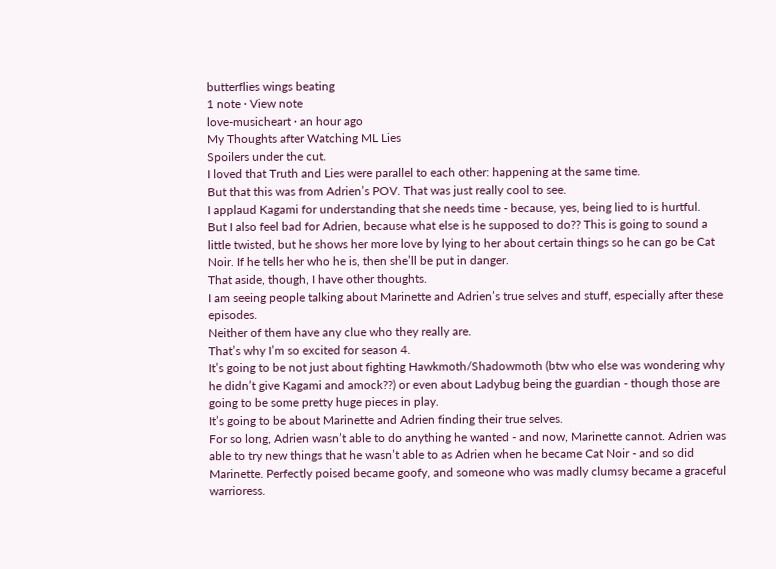butterflies wings beating
1 note · View note
love-musicheart · an hour ago
My Thoughts after Watching ML Lies
Spoilers under the cut.
I loved that Truth and Lies were parallel to each other: happening at the same time.
But that this was from Adrien’s POV. That was just really cool to see.
I applaud Kagami for understanding that she needs time - because, yes, being lied to is hurtful.
But I also feel bad for Adrien, because what else is he supposed to do?? This is going to sound a little twisted, but he shows her more love by lying to her about certain things so he can go be Cat Noir. If he tells her who he is, then she’ll be put in danger.
That aside, though, I have other thoughts.
I am seeing people talking about Marinette and Adrien’s true selves and stuff, especially after these episodes.
Neither of them have any clue who they really are.
That’s why I’m so excited for season 4.
It’s going to be not just about fighting Hawkmoth/Shadowmoth (btw who else was wondering why he didn’t give Kagami and amock??) or even about Ladybug being the guardian - though those are going to be some pretty huge pieces in play.
It’s going to be about Marinette and Adrien finding their true selves.
For so long, Adrien wasn’t able to do anything he wanted - and now, Marinette cannot. Adrien was able to try new things that he wasn’t able to as Adrien when he became Cat Noir - and so did Marinette. Perfectly poised became goofy, and someone who was madly clumsy became a graceful warrioress.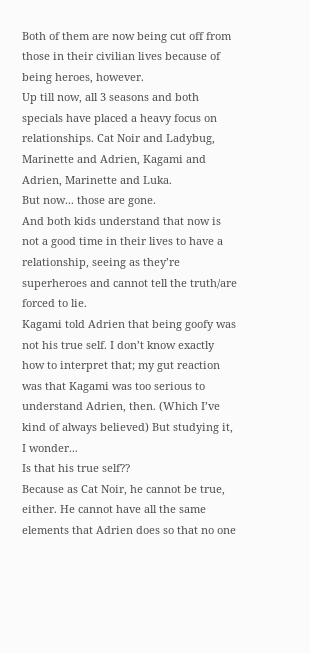Both of them are now being cut off from those in their civilian lives because of being heroes, however.
Up till now, all 3 seasons and both specials have placed a heavy focus on relationships. Cat Noir and Ladybug, Marinette and Adrien, Kagami and Adrien, Marinette and Luka.
But now... those are gone.
And both kids understand that now is not a good time in their lives to have a relationship, seeing as they’re superheroes and cannot tell the truth/are forced to lie.
Kagami told Adrien that being goofy was not his true self. I don’t know exactly how to interpret that; my gut reaction was that Kagami was too serious to understand Adrien, then. (Which I’ve kind of always believed) But studying it, I wonder...
Is that his true self??
Because as Cat Noir, he cannot be true, either. He cannot have all the same elements that Adrien does so that no one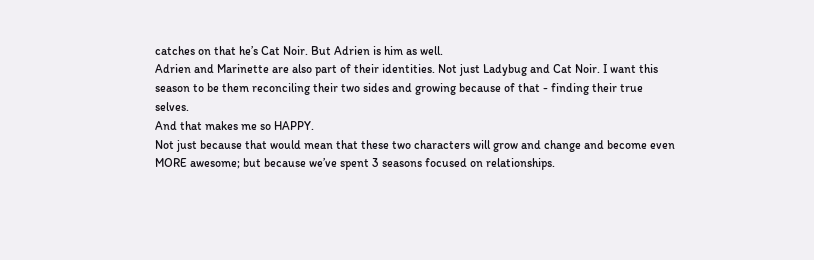catches on that he’s Cat Noir. But Adrien is him as well.
Adrien and Marinette are also part of their identities. Not just Ladybug and Cat Noir. I want this season to be them reconciling their two sides and growing because of that - finding their true selves.
And that makes me so HAPPY.
Not just because that would mean that these two characters will grow and change and become even MORE awesome; but because we’ve spent 3 seasons focused on relationships.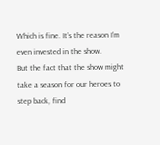Which is fine. It’s the reason I’m even invested in the show.
But the fact that the show might take a season for our heroes to step back, find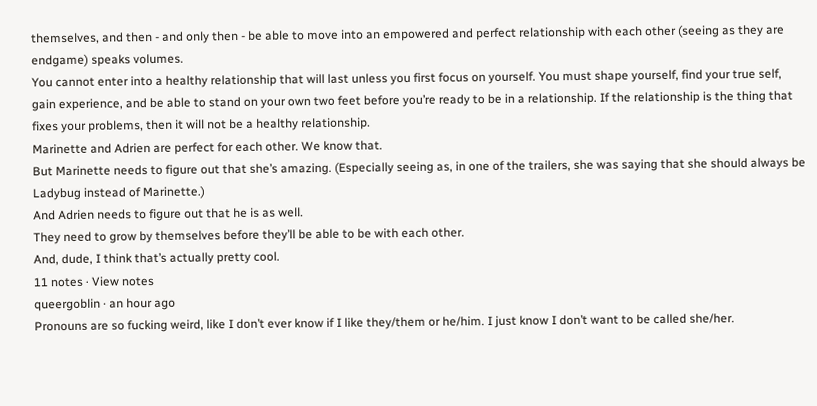themselves, and then - and only then - be able to move into an empowered and perfect relationship with each other (seeing as they are endgame) speaks volumes.
You cannot enter into a healthy relationship that will last unless you first focus on yourself. You must shape yourself, find your true self, gain experience, and be able to stand on your own two feet before you’re ready to be in a relationship. If the relationship is the thing that fixes your problems, then it will not be a healthy relationship.
Marinette and Adrien are perfect for each other. We know that.
But Marinette needs to figure out that she’s amazing. (Especially seeing as, in one of the trailers, she was saying that she should always be Ladybug instead of Marinette.)
And Adrien needs to figure out that he is as well.
They need to grow by themselves before they’ll be able to be with each other.
And, dude, I think that’s actually pretty cool.
11 notes · View notes
queergoblin · an hour ago
Pronouns are so fucking weird, like I don’t ever know if I like they/them or he/him. I just know I don’t want to be called she/her.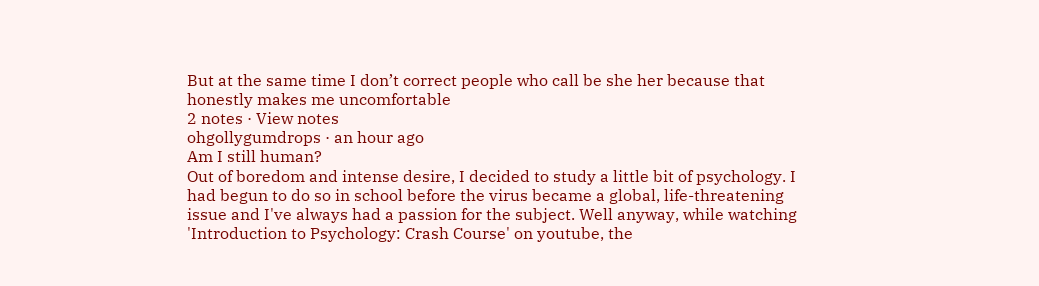But at the same time I don’t correct people who call be she her because that honestly makes me uncomfortable
2 notes · View notes
ohgollygumdrops · an hour ago
Am I still human?
Out of boredom and intense desire, I decided to study a little bit of psychology. I had begun to do so in school before the virus became a global, life-threatening issue and I've always had a passion for the subject. Well anyway, while watching 'Introduction to Psychology: Crash Course' on youtube, the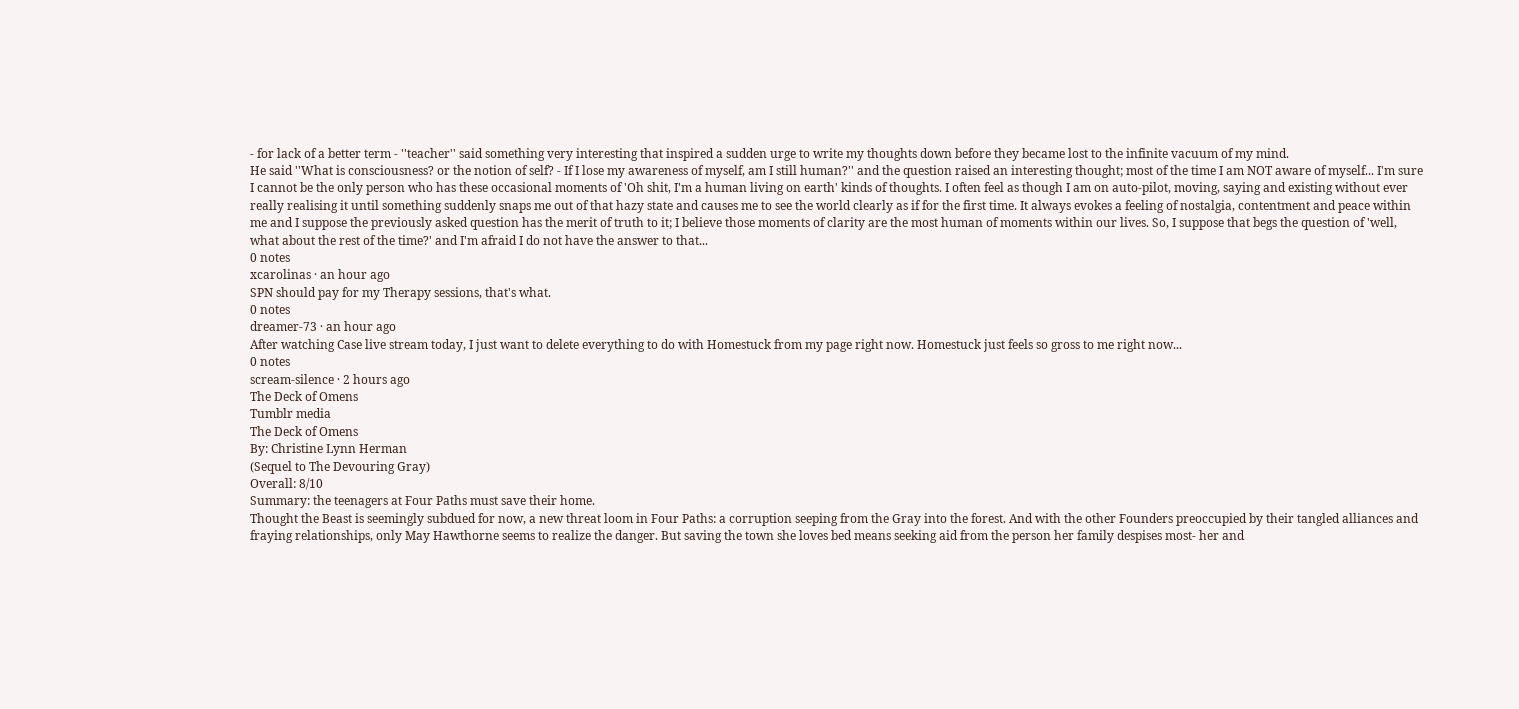- for lack of a better term - ''teacher'' said something very interesting that inspired a sudden urge to write my thoughts down before they became lost to the infinite vacuum of my mind.
He said ''What is consciousness? or the notion of self? - If I lose my awareness of myself, am I still human?'' and the question raised an interesting thought; most of the time I am NOT aware of myself... I'm sure I cannot be the only person who has these occasional moments of 'Oh shit, I'm a human living on earth' kinds of thoughts. I often feel as though I am on auto-pilot, moving, saying and existing without ever really realising it until something suddenly snaps me out of that hazy state and causes me to see the world clearly as if for the first time. It always evokes a feeling of nostalgia, contentment and peace within me and I suppose the previously asked question has the merit of truth to it; I believe those moments of clarity are the most human of moments within our lives. So, I suppose that begs the question of 'well, what about the rest of the time?' and I'm afraid I do not have the answer to that...
0 notes
xcarolinas · an hour ago
SPN should pay for my Therapy sessions, that's what.
0 notes
dreamer-73 · an hour ago
After watching Case live stream today, I just want to delete everything to do with Homestuck from my page right now. Homestuck just feels so gross to me right now...
0 notes
scream-silence · 2 hours ago
The Deck of Omens
Tumblr media
The Deck of Omens
By: Christine Lynn Herman
(Sequel to The Devouring Gray)
Overall: 8/10
Summary: the teenagers at Four Paths must save their home.
Thought the Beast is seemingly subdued for now, a new threat loom in Four Paths: a corruption seeping from the Gray into the forest. And with the other Founders preoccupied by their tangled alliances and fraying relationships, only May Hawthorne seems to realize the danger. But saving the town she loves bed means seeking aid from the person her family despises most- her and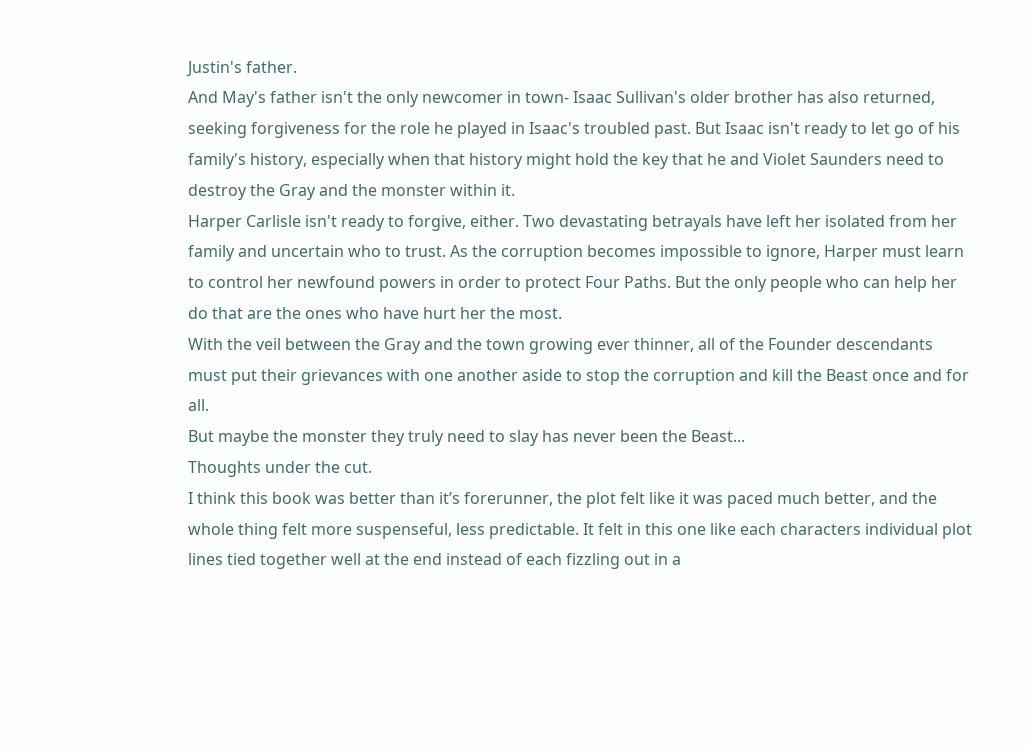Justin's father.
And May's father isn't the only newcomer in town- Isaac Sullivan's older brother has also returned, seeking forgiveness for the role he played in Isaac's troubled past. But Isaac isn't ready to let go of his family's history, especially when that history might hold the key that he and Violet Saunders need to destroy the Gray and the monster within it.
Harper Carlisle isn't ready to forgive, either. Two devastating betrayals have left her isolated from her family and uncertain who to trust. As the corruption becomes impossible to ignore, Harper must learn to control her newfound powers in order to protect Four Paths. But the only people who can help her do that are the ones who have hurt her the most.
With the veil between the Gray and the town growing ever thinner, all of the Founder descendants must put their grievances with one another aside to stop the corruption and kill the Beast once and for all.
But maybe the monster they truly need to slay has never been the Beast...
Thoughts under the cut.
I think this book was better than it’s forerunner, the plot felt like it was paced much better, and the whole thing felt more suspenseful, less predictable. It felt in this one like each characters individual plot lines tied together well at the end instead of each fizzling out in a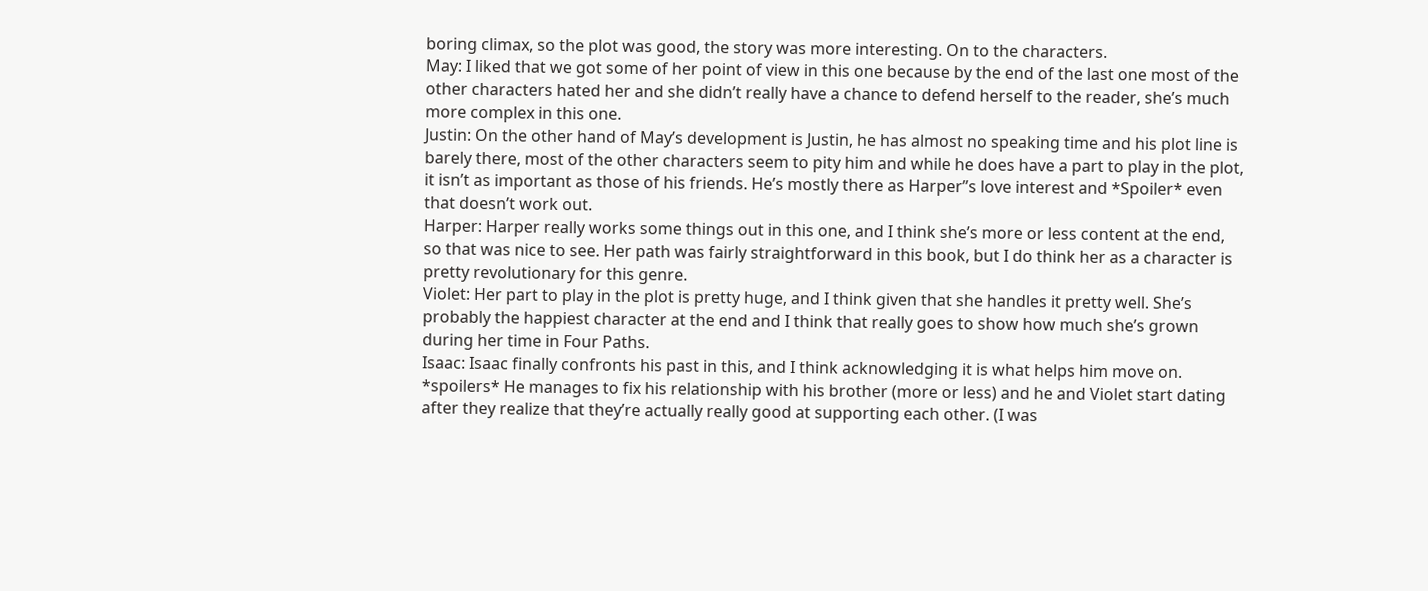boring climax, so the plot was good, the story was more interesting. On to the characters.
May: I liked that we got some of her point of view in this one because by the end of the last one most of the other characters hated her and she didn’t really have a chance to defend herself to the reader, she’s much more complex in this one.
Justin: On the other hand of May’s development is Justin, he has almost no speaking time and his plot line is barely there, most of the other characters seem to pity him and while he does have a part to play in the plot, it isn’t as important as those of his friends. He’s mostly there as Harper”s love interest and *Spoiler* even that doesn’t work out.
Harper: Harper really works some things out in this one, and I think she’s more or less content at the end, so that was nice to see. Her path was fairly straightforward in this book, but I do think her as a character is pretty revolutionary for this genre.
Violet: Her part to play in the plot is pretty huge, and I think given that she handles it pretty well. She’s probably the happiest character at the end and I think that really goes to show how much she’s grown during her time in Four Paths.
Isaac: Isaac finally confronts his past in this, and I think acknowledging it is what helps him move on. *spoilers* He manages to fix his relationship with his brother (more or less) and he and Violet start dating after they realize that they’re actually really good at supporting each other. (I was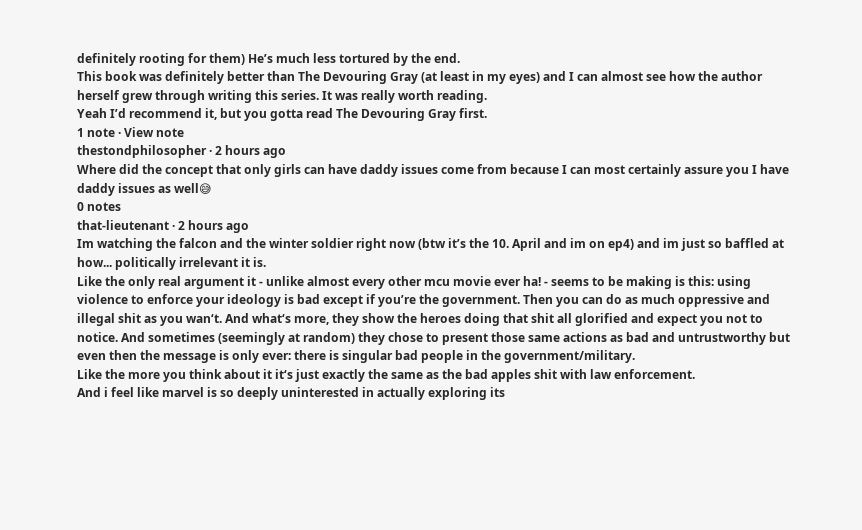definitely rooting for them) He’s much less tortured by the end.
This book was definitely better than The Devouring Gray (at least in my eyes) and I can almost see how the author herself grew through writing this series. It was really worth reading.
Yeah I’d recommend it, but you gotta read The Devouring Gray first.
1 note · View note
thestondphilosopher · 2 hours ago
Where did the concept that only girls can have daddy issues come from because I can most certainly assure you I have daddy issues as well😅
0 notes
that-lieutenant · 2 hours ago
Im watching the falcon and the winter soldier right now (btw it’s the 10. April and im on ep4) and im just so baffled at how... politically irrelevant it is.
Like the only real argument it - unlike almost every other mcu movie ever ha! - seems to be making is this: using violence to enforce your ideology is bad except if you’re the government. Then you can do as much oppressive and illegal shit as you wan‘t. And what‘s more, they show the heroes doing that shit all glorified and expect you not to notice. And sometimes (seemingly at random) they chose to present those same actions as bad and untrustworthy but even then the message is only ever: there is singular bad people in the government/military.
Like the more you think about it it‘s just exactly the same as the bad apples shit with law enforcement.
And i feel like marvel is so deeply uninterested in actually exploring its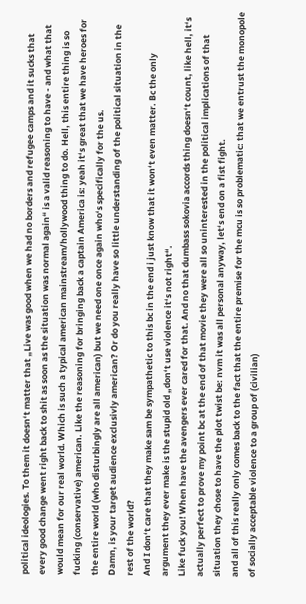political ideologies. To them it doesn‘t matter that „Live was good when we had no borders and refugee camps and it sucks that every good change went right back to shit as soon as the situation was normal again“ is a valid reasoning to have - and what that would mean for our real world. Which is such a typical american mainstream/hollywood thing to do. Hell, this entire thing is so fucking (conservative) american. Like the reasoning for bringing back a captain America is: yeah it‘s great that we have heroes for the entire world (who disturbingly are all american) but we need one once again who‘s specifically for the us.
Damn, is your target audience exclusivly american? Or do you really have so little understanding of the political situation in the rest of the world?
And I don‘t care that they make sam be sympathetic to this bc in the end i just know that it won‘t even matter. Bc the only argument they ever make is the stupid old „don‘t use violence it‘s not right“.
Like fuck you! When have the avengers ever cared for that. And no that dumbass sokovia accords thing doesn‘t count, like hell, it‘s actually perfect to prove my point bc at the end of that movie they were all so uninterested in the political implications of that situation they chose to have the plot twist be: nvm it was all personal anyway, let‘s end on a fist fight.
and all of this really only comes back to the fact that the entire premise for the mcu is so problematic: that we entrust the monopole of socially acceptable violence to a group of (civilian)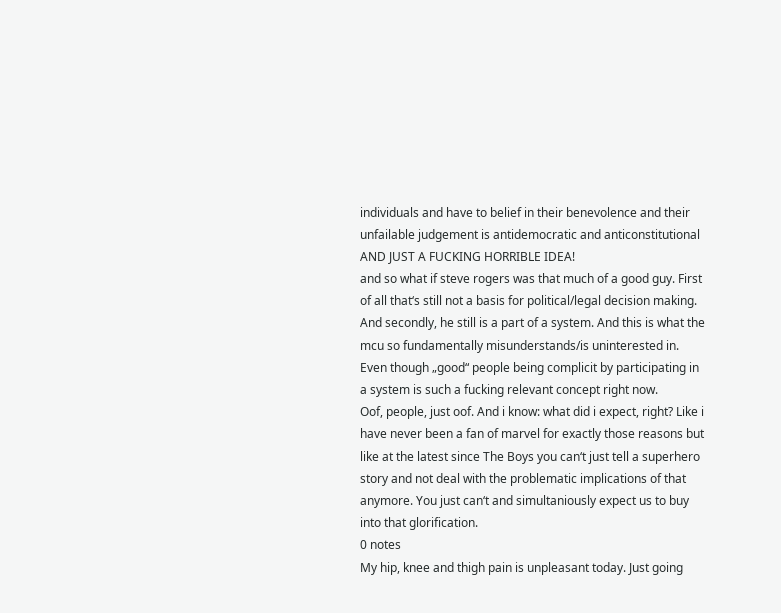individuals and have to belief in their benevolence and their unfailable judgement is antidemocratic and anticonstitutional AND JUST A FUCKING HORRIBLE IDEA!
and so what if steve rogers was that much of a good guy. First of all that‘s still not a basis for political/legal decision making. And secondly, he still is a part of a system. And this is what the mcu so fundamentally misunderstands/is uninterested in. Even though „good“ people being complicit by participating in a system is such a fucking relevant concept right now.
Oof, people, just oof. And i know: what did i expect, right? Like i have never been a fan of marvel for exactly those reasons but like at the latest since The Boys you can‘t just tell a superhero story and not deal with the problematic implications of that anymore. You just can‘t and simultaniously expect us to buy into that glorification.
0 notes
My hip, knee and thigh pain is unpleasant today. Just going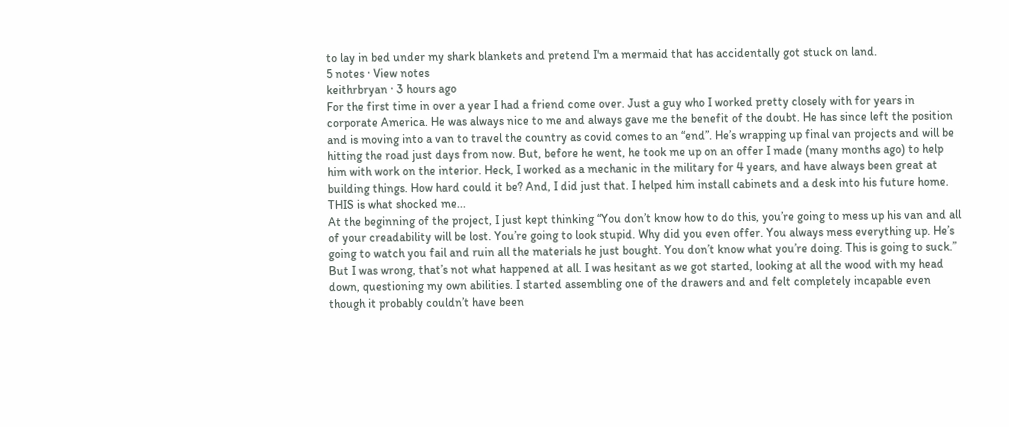to lay in bed under my shark blankets and pretend I'm a mermaid that has accidentally got stuck on land.
5 notes · View notes
keithrbryan · 3 hours ago
For the first time in over a year I had a friend come over. Just a guy who I worked pretty closely with for years in corporate America. He was always nice to me and always gave me the benefit of the doubt. He has since left the position and is moving into a van to travel the country as covid comes to an “end”. He’s wrapping up final van projects and will be hitting the road just days from now. But, before he went, he took me up on an offer I made (many months ago) to help him with work on the interior. Heck, I worked as a mechanic in the military for 4 years, and have always been great at building things. How hard could it be? And, I did just that. I helped him install cabinets and a desk into his future home.
THIS is what shocked me...
At the beginning of the project, I just kept thinking “You don’t know how to do this, you’re going to mess up his van and all of your creadability will be lost. You’re going to look stupid. Why did you even offer. You always mess everything up. He’s going to watch you fail and ruin all the materials he just bought. You don’t know what you’re doing. This is going to suck.” But I was wrong, that’s not what happened at all. I was hesitant as we got started, looking at all the wood with my head down, questioning my own abilities. I started assembling one of the drawers and and felt completely incapable even though it probably couldn’t have been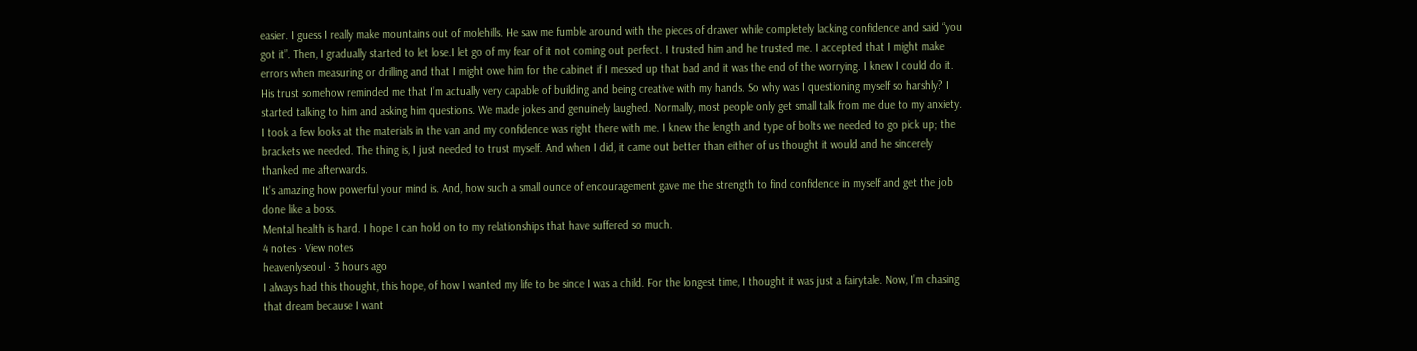easier. I guess I really make mountains out of molehills. He saw me fumble around with the pieces of drawer while completely lacking confidence and said “you got it”. Then, I gradually started to let lose.I let go of my fear of it not coming out perfect. I trusted him and he trusted me. I accepted that I might make errors when measuring or drilling and that I might owe him for the cabinet if I messed up that bad and it was the end of the worrying. I knew I could do it. His trust somehow reminded me that I’m actually very capable of building and being creative with my hands. So why was I questioning myself so harshly? I started talking to him and asking him questions. We made jokes and genuinely laughed. Normally, most people only get small talk from me due to my anxiety. I took a few looks at the materials in the van and my confidence was right there with me. I knew the length and type of bolts we needed to go pick up; the brackets we needed. The thing is, I just needed to trust myself. And when I did, it came out better than either of us thought it would and he sincerely thanked me afterwards.
It’s amazing how powerful your mind is. And, how such a small ounce of encouragement gave me the strength to find confidence in myself and get the job done like a boss.
Mental health is hard. I hope I can hold on to my relationships that have suffered so much.
4 notes · View notes
heavenlyseoul · 3 hours ago
I always had this thought, this hope, of how I wanted my life to be since I was a child. For the longest time, I thought it was just a fairytale. Now, I’m chasing that dream because I want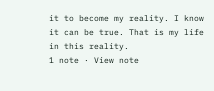it to become my reality. I know it can be true. That is my life in this reality.
1 note · View note